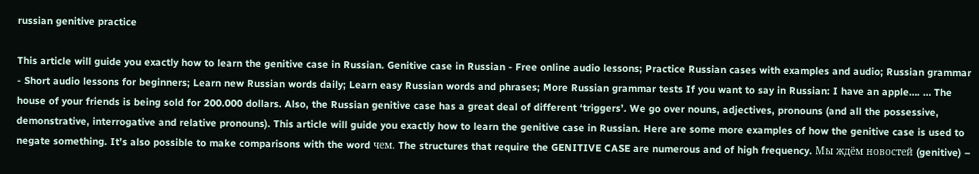russian genitive practice

This article will guide you exactly how to learn the genitive case in Russian. Genitive case in Russian - Free online audio lessons; Practice Russian cases with examples and audio; Russian grammar - Short audio lessons for beginners; Learn new Russian words daily; Learn easy Russian words and phrases; More Russian grammar tests If you want to say in Russian: I have an apple…. … The house of your friends is being sold for 200.000 dollars. Also, the Russian genitive case has a great deal of different ‘triggers’. We go over nouns, adjectives, pronouns (and all the possessive, demonstrative, interrogative and relative pronouns). This article will guide you exactly how to learn the genitive case in Russian. Here are some more examples of how the genitive case is used to negate something. It’s also possible to make comparisons with the word чем. The structures that require the GENITIVE CASE are numerous and of high frequency. Мы ждём новостей (genitive) –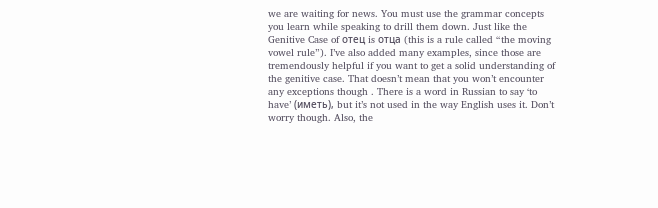we are waiting for news. You must use the grammar concepts you learn while speaking to drill them down. Just like the Genitive Case of отец is отца (this is a rule called “the moving vowel rule”). I’ve also added many examples, since those are tremendously helpful if you want to get a solid understanding of the genitive case. That doesn’t mean that you won’t encounter any exceptions though . There is a word in Russian to say ‘to have’ (иметь), but it’s not used in the way English uses it. Don’t worry though. Also, the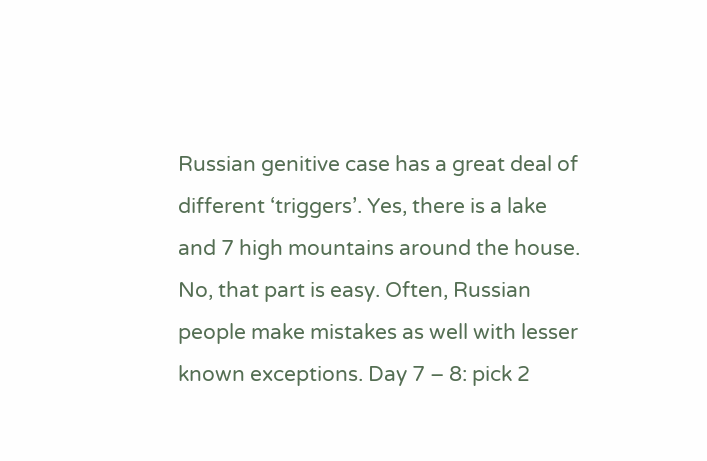Russian genitive case has a great deal of different ‘triggers’. Yes, there is a lake and 7 high mountains around the house. No, that part is easy. Often, Russian people make mistakes as well with lesser known exceptions. Day 7 – 8: pick 2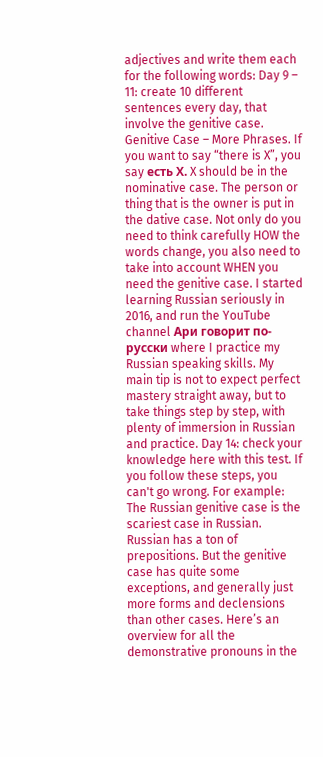adjectives and write them each for the following words: Day 9 – 11: create 10 different sentences every day, that involve the genitive case. Genitive Case – More Phrases. If you want to say “there is X”, you say есть Х. X should be in the nominative case. The person or thing that is the owner is put in the dative case. Not only do you need to think carefully HOW the words change, you also need to take into account WHEN you need the genitive case. I started learning Russian seriously in 2016, and run the YouTube channel Ари говорит по-русски where I practice my Russian speaking skills. My main tip is not to expect perfect mastery straight away, but to take things step by step, with plenty of immersion in Russian and practice. Day 14: check your knowledge here with this test. If you follow these steps, you can't go wrong. For example: The Russian genitive case is the scariest case in Russian. Russian has a ton of prepositions. But the genitive case has quite some exceptions, and generally just more forms and declensions than other cases. Here’s an overview for all the demonstrative pronouns in the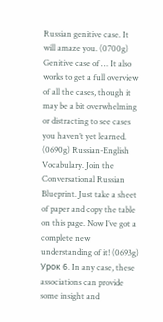Russian genitive case. It will amaze you. (0700g) Genitive case of … It also works to get a full overview of all the cases, though it may be a bit overwhelming or distracting to see cases you haven’t yet learned. (0690g) Russian-English Vocabulary. Join the Conversational Russian Blueprint. Just take a sheet of paper and copy the table on this page. Now I’ve got a complete new understanding of it! (0693g) Урок 6. In any case, these associations can provide some insight and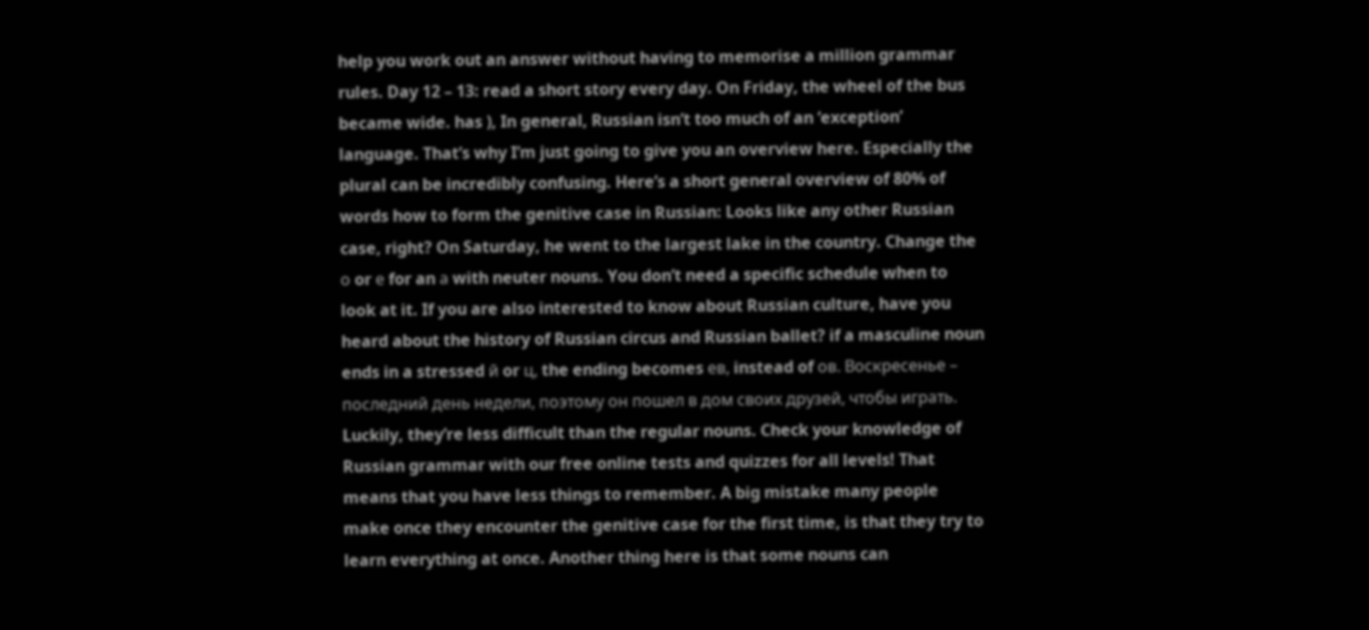help you work out an answer without having to memorise a million grammar rules. Day 12 – 13: read a short story every day. On Friday, the wheel of the bus became wide. has ), In general, Russian isn’t too much of an ‘exception’ language. That’s why I’m just going to give you an overview here. Especially the plural can be incredibly confusing. Here’s a short general overview of 80% of words how to form the genitive case in Russian: Looks like any other Russian case, right? On Saturday, he went to the largest lake in the country. Change the о or е for an а with neuter nouns. You don’t need a specific schedule when to look at it. If you are also interested to know about Russian culture, have you heard about the history of Russian circus and Russian ballet? if a masculine noun ends in a stressed й or ц, the ending becomes ев, instead of ов. Воскресенье – последний день недели, поэтому он пошел в дом своих друзей, чтобы играть. Luckily, they’re less difficult than the regular nouns. Check your knowledge of Russian grammar with our free online tests and quizzes for all levels! That means that you have less things to remember. A big mistake many people make once they encounter the genitive case for the first time, is that they try to learn everything at once. Another thing here is that some nouns can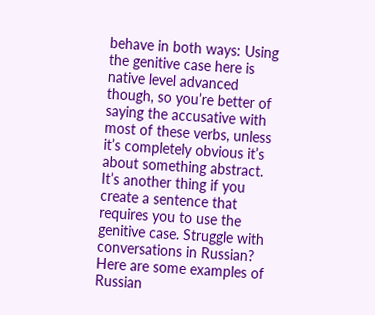behave in both ways: Using the genitive case here is native level advanced though, so you’re better of saying the accusative with most of these verbs, unless it’s completely obvious it’s about something abstract. It’s another thing if you create a sentence that requires you to use the genitive case. Struggle with conversations in Russian? Here are some examples of Russian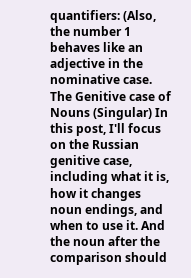quantifiers: (Also, the number 1 behaves like an adjective in the nominative case. The Genitive case of Nouns (Singular) In this post, I'll focus on the Russian genitive case, including what it is, how it changes noun endings, and when to use it. And the noun after the comparison should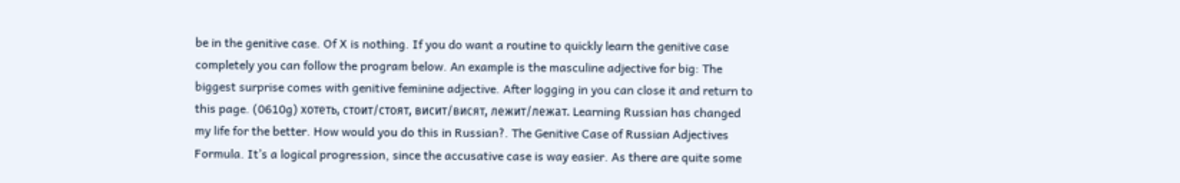be in the genitive case. Of X is nothing. If you do want a routine to quickly learn the genitive case completely you can follow the program below. An example is the masculine adjective for big: The biggest surprise comes with genitive feminine adjective. After logging in you can close it and return to this page. (0610g) хотеть, стоит/стоят, висит/висят, лежит/лежат. Learning Russian has changed my life for the better. How would you do this in Russian?. The Genitive Case of Russian Adjectives Formula. It’s a logical progression, since the accusative case is way easier. As there are quite some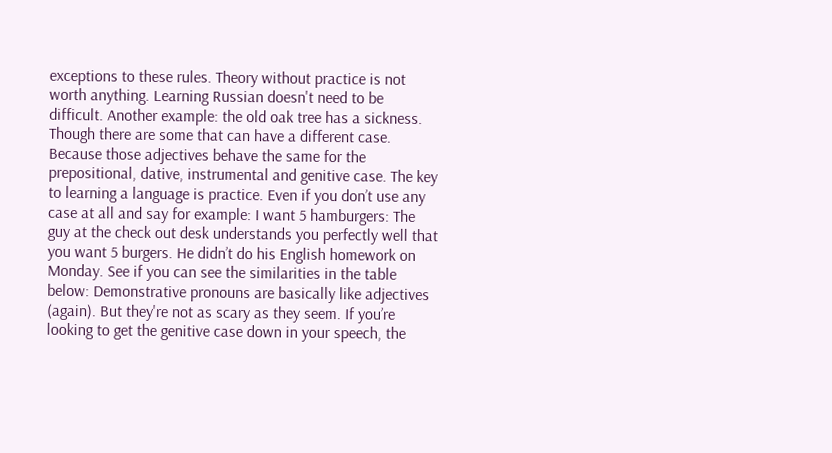exceptions to these rules. Theory without practice is not worth anything. Learning Russian doesn't need to be difficult. Another example: the old oak tree has a sickness. Though there are some that can have a different case. Because those adjectives behave the same for the prepositional, dative, instrumental and genitive case. The key to learning a language is practice. Even if you don’t use any case at all and say for example: I want 5 hamburgers: The guy at the check out desk understands you perfectly well that you want 5 burgers. He didn’t do his English homework on Monday. See if you can see the similarities in the table below: Demonstrative pronouns are basically like adjectives (again). But they're not as scary as they seem. If you’re looking to get the genitive case down in your speech, the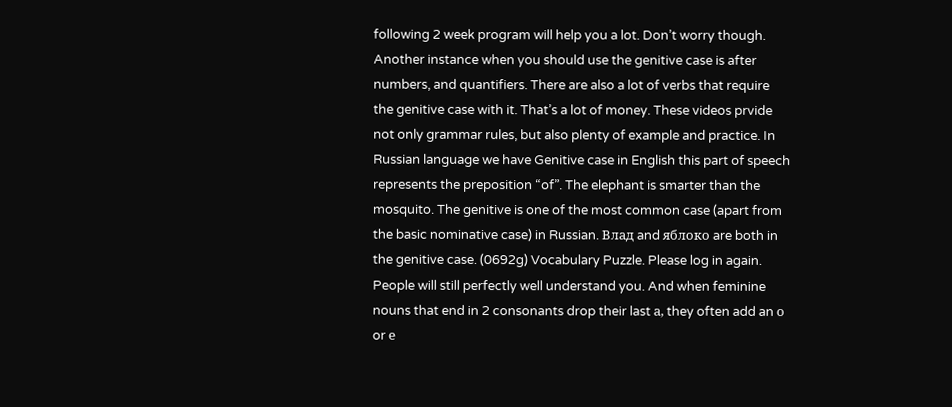following 2 week program will help you a lot. Don’t worry though. Another instance when you should use the genitive case is after numbers, and quantifiers. There are also a lot of verbs that require the genitive case with it. That’s a lot of money. These videos prvide not only grammar rules, but also plenty of example and practice. In Russian language we have Genitive case in English this part of speech represents the preposition “of”. The elephant is smarter than the mosquito. The genitive is one of the most common case (apart from the basic nominative case) in Russian. Влад and яблоко are both in the genitive case. (0692g) Vocabulary Puzzle. Please log in again. People will still perfectly well understand you. And when feminine nouns that end in 2 consonants drop their last а, they often add an о or е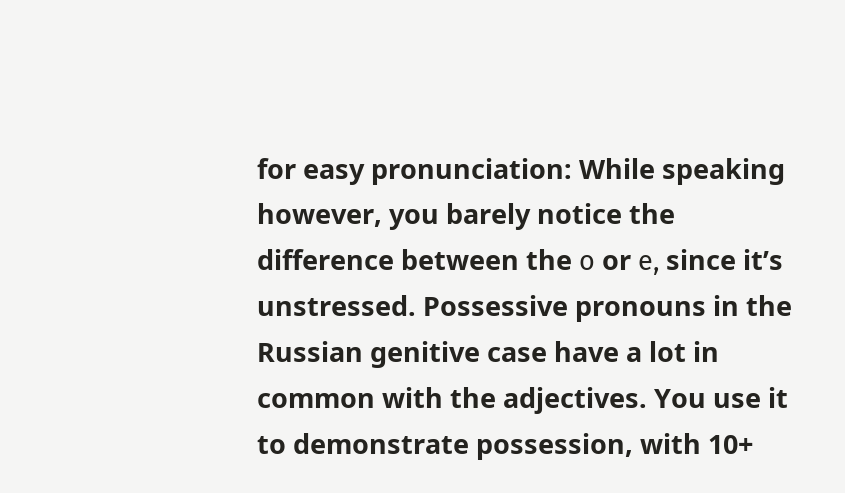for easy pronunciation: While speaking however, you barely notice the difference between the о or е, since it’s unstressed. Possessive pronouns in the Russian genitive case have a lot in common with the adjectives. You use it to demonstrate possession, with 10+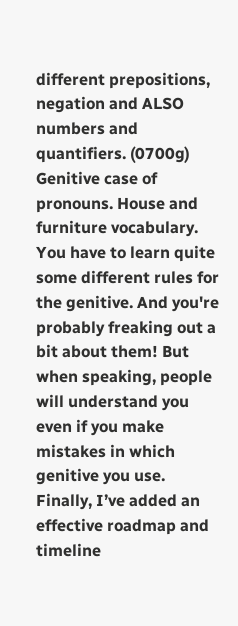different prepositions, negation and ALSO numbers and quantifiers. (0700g) Genitive case of pronouns. House and furniture vocabulary. You have to learn quite some different rules for the genitive. And you're probably freaking out a bit about them! But when speaking, people will understand you even if you make mistakes in which genitive you use. Finally, I’ve added an effective roadmap and timeline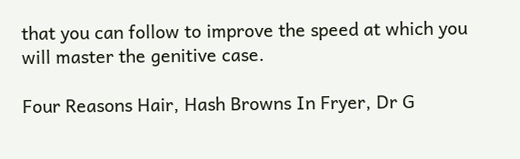that you can follow to improve the speed at which you will master the genitive case.

Four Reasons Hair, Hash Browns In Fryer, Dr G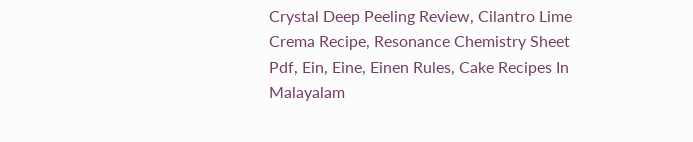Crystal Deep Peeling Review, Cilantro Lime Crema Recipe, Resonance Chemistry Sheet Pdf, Ein, Eine, Einen Rules, Cake Recipes In Malayalam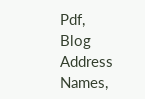Pdf, Blog Address Names,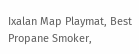Ixalan Map Playmat, Best Propane Smoker,